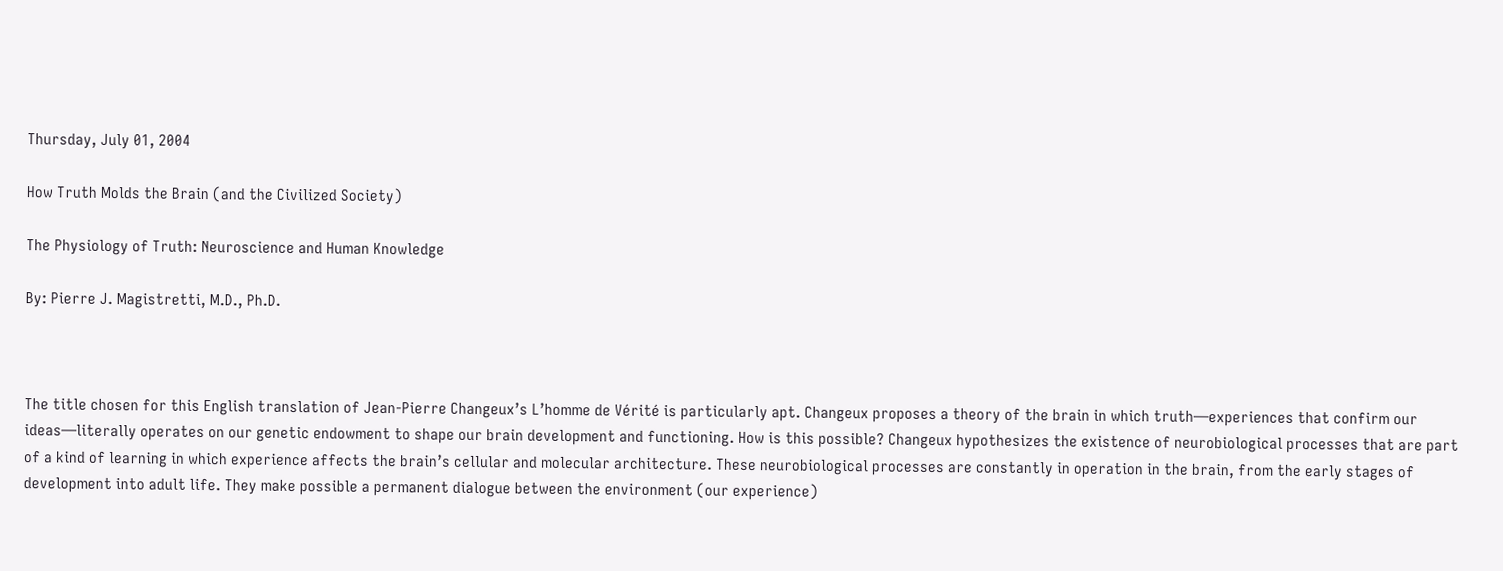Thursday, July 01, 2004

How Truth Molds the Brain (and the Civilized Society)

The Physiology of Truth: Neuroscience and Human Knowledge

By: Pierre J. Magistretti, M.D., Ph.D.



The title chosen for this English translation of Jean-Pierre Changeux’s L’homme de Vérité is particularly apt. Changeux proposes a theory of the brain in which truth—experiences that confirm our ideas—literally operates on our genetic endowment to shape our brain development and functioning. How is this possible? Changeux hypothesizes the existence of neurobiological processes that are part of a kind of learning in which experience affects the brain’s cellular and molecular architecture. These neurobiological processes are constantly in operation in the brain, from the early stages of development into adult life. They make possible a permanent dialogue between the environment (our experience)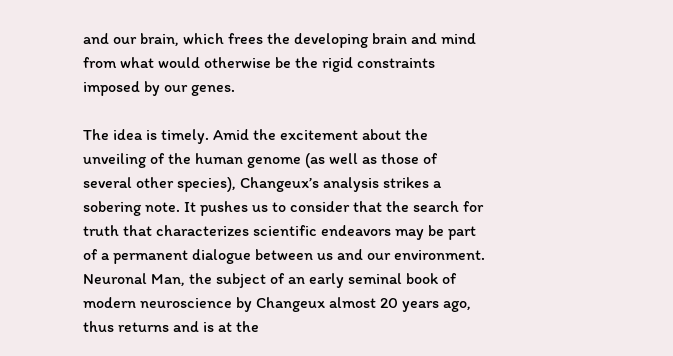and our brain, which frees the developing brain and mind from what would otherwise be the rigid constraints imposed by our genes.

The idea is timely. Amid the excitement about the unveiling of the human genome (as well as those of several other species), Changeux’s analysis strikes a sobering note. It pushes us to consider that the search for truth that characterizes scientific endeavors may be part of a permanent dialogue between us and our environment. Neuronal Man, the subject of an early seminal book of modern neuroscience by Changeux almost 20 years ago, thus returns and is at the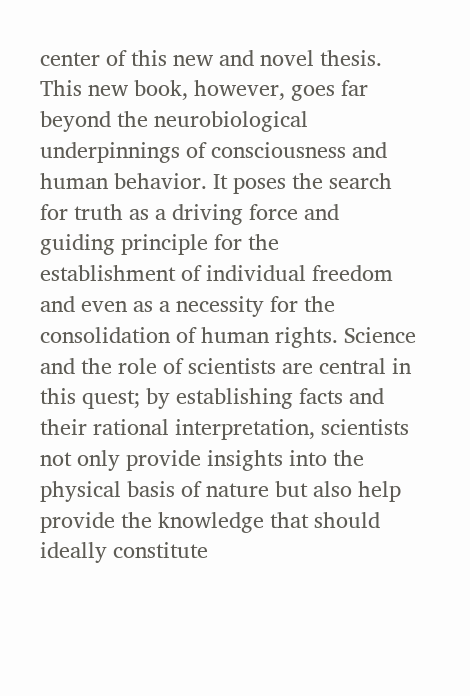center of this new and novel thesis. This new book, however, goes far beyond the neurobiological underpinnings of consciousness and human behavior. It poses the search for truth as a driving force and guiding principle for the establishment of individual freedom and even as a necessity for the consolidation of human rights. Science and the role of scientists are central in this quest; by establishing facts and their rational interpretation, scientists not only provide insights into the physical basis of nature but also help provide the knowledge that should ideally constitute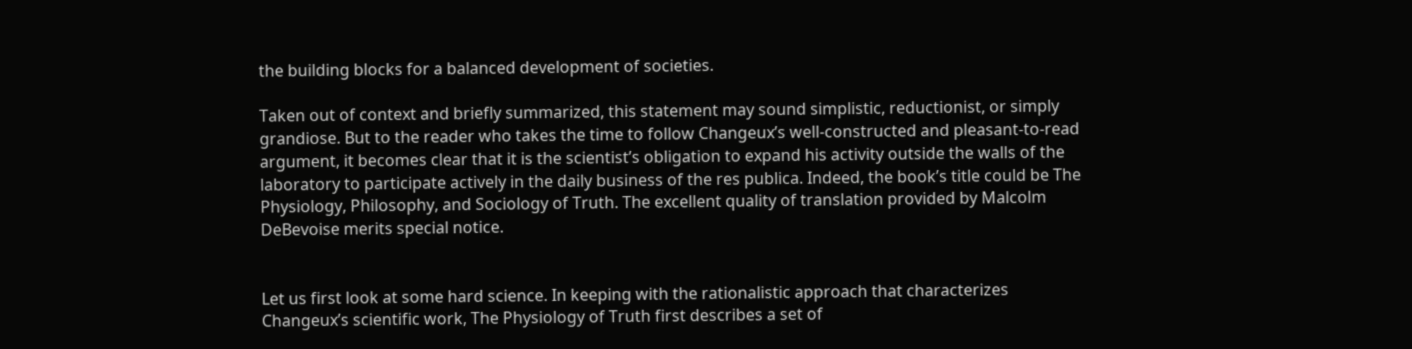the building blocks for a balanced development of societies.

Taken out of context and briefly summarized, this statement may sound simplistic, reductionist, or simply grandiose. But to the reader who takes the time to follow Changeux’s well-constructed and pleasant-to-read argument, it becomes clear that it is the scientist’s obligation to expand his activity outside the walls of the laboratory to participate actively in the daily business of the res publica. Indeed, the book’s title could be The Physiology, Philosophy, and Sociology of Truth. The excellent quality of translation provided by Malcolm DeBevoise merits special notice.


Let us first look at some hard science. In keeping with the rationalistic approach that characterizes Changeux’s scientific work, The Physiology of Truth first describes a set of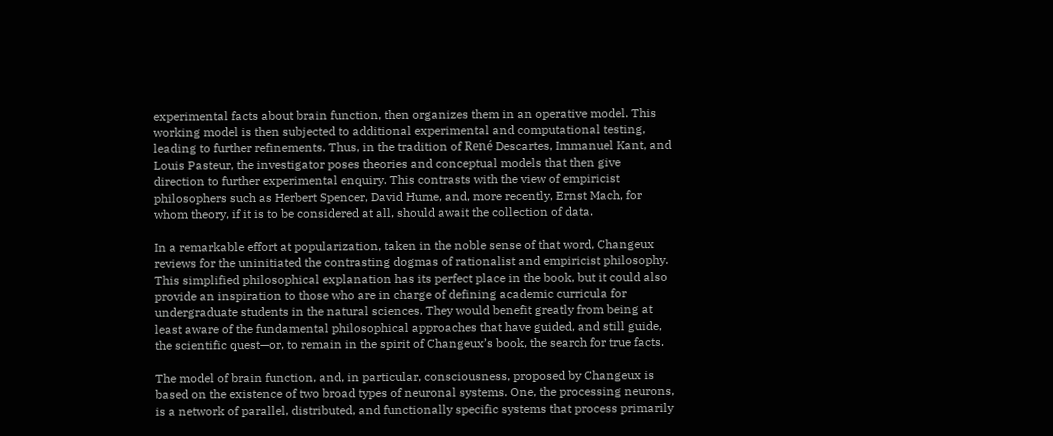experimental facts about brain function, then organizes them in an operative model. This working model is then subjected to additional experimental and computational testing, leading to further refinements. Thus, in the tradition of René Descartes, Immanuel Kant, and Louis Pasteur, the investigator poses theories and conceptual models that then give direction to further experimental enquiry. This contrasts with the view of empiricist philosophers such as Herbert Spencer, David Hume, and, more recently, Ernst Mach, for whom theory, if it is to be considered at all, should await the collection of data.

In a remarkable effort at popularization, taken in the noble sense of that word, Changeux reviews for the uninitiated the contrasting dogmas of rationalist and empiricist philosophy. This simplified philosophical explanation has its perfect place in the book, but it could also provide an inspiration to those who are in charge of defining academic curricula for undergraduate students in the natural sciences. They would benefit greatly from being at least aware of the fundamental philosophical approaches that have guided, and still guide, the scientific quest—or, to remain in the spirit of Changeux’s book, the search for true facts.

The model of brain function, and, in particular, consciousness, proposed by Changeux is based on the existence of two broad types of neuronal systems. One, the processing neurons, is a network of parallel, distributed, and functionally specific systems that process primarily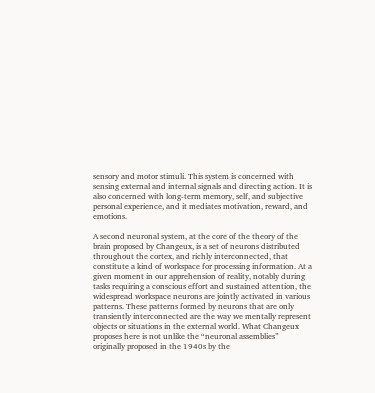sensory and motor stimuli. This system is concerned with sensing external and internal signals and directing action. It is also concerned with long-term memory, self, and subjective personal experience, and it mediates motivation, reward, and emotions.

A second neuronal system, at the core of the theory of the brain proposed by Changeux, is a set of neurons distributed throughout the cortex, and richly interconnected, that constitute a kind of workspace for processing information. At a given moment in our apprehension of reality, notably during tasks requiring a conscious effort and sustained attention, the widespread workspace neurons are jointly activated in various patterns. These patterns formed by neurons that are only transiently interconnected are the way we mentally represent objects or situations in the external world. What Changeux proposes here is not unlike the “neuronal assemblies” originally proposed in the 1940s by the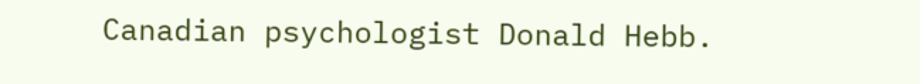Canadian psychologist Donald Hebb.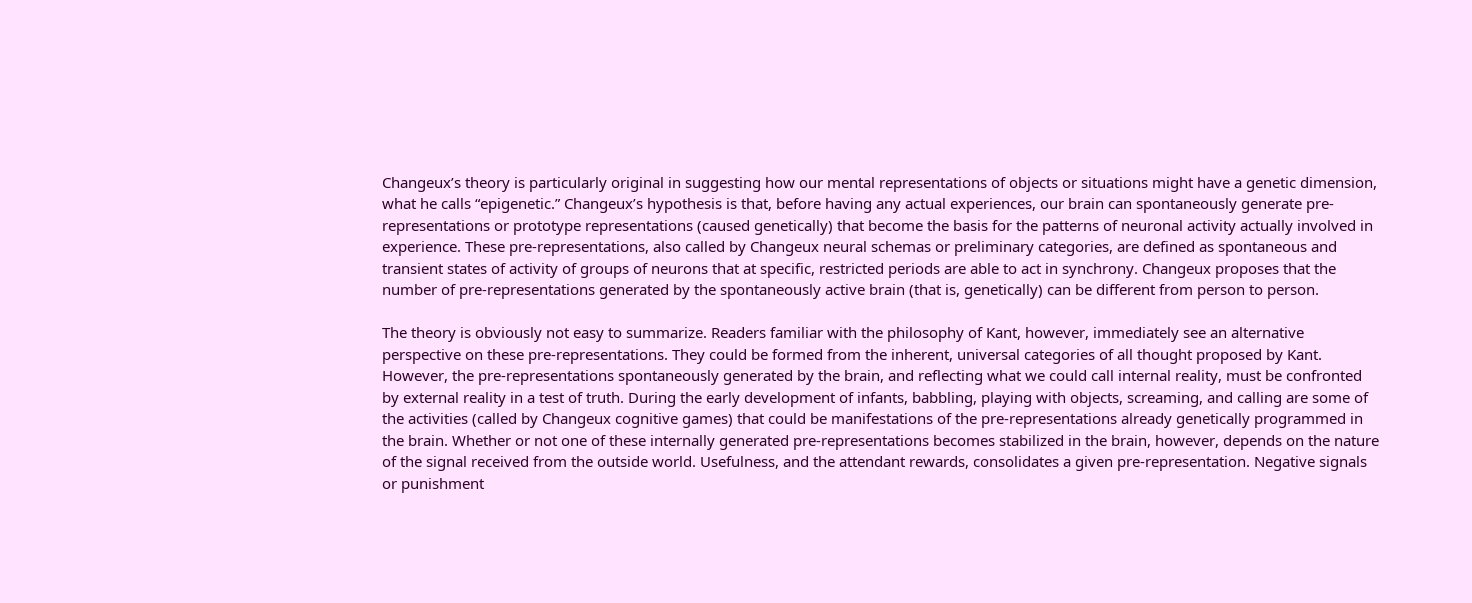Changeux’s theory is particularly original in suggesting how our mental representations of objects or situations might have a genetic dimension, what he calls “epigenetic.” Changeux’s hypothesis is that, before having any actual experiences, our brain can spontaneously generate pre-representations or prototype representations (caused genetically) that become the basis for the patterns of neuronal activity actually involved in experience. These pre-representations, also called by Changeux neural schemas or preliminary categories, are defined as spontaneous and transient states of activity of groups of neurons that at specific, restricted periods are able to act in synchrony. Changeux proposes that the number of pre-representations generated by the spontaneously active brain (that is, genetically) can be different from person to person.

The theory is obviously not easy to summarize. Readers familiar with the philosophy of Kant, however, immediately see an alternative perspective on these pre-representations. They could be formed from the inherent, universal categories of all thought proposed by Kant. However, the pre-representations spontaneously generated by the brain, and reflecting what we could call internal reality, must be confronted by external reality in a test of truth. During the early development of infants, babbling, playing with objects, screaming, and calling are some of the activities (called by Changeux cognitive games) that could be manifestations of the pre-representations already genetically programmed in the brain. Whether or not one of these internally generated pre-representations becomes stabilized in the brain, however, depends on the nature of the signal received from the outside world. Usefulness, and the attendant rewards, consolidates a given pre-representation. Negative signals or punishment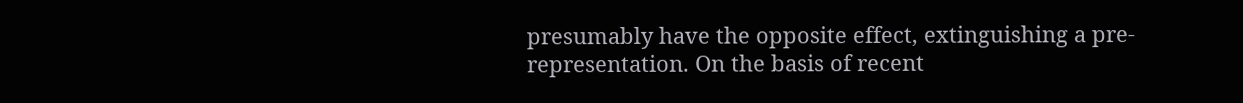presumably have the opposite effect, extinguishing a pre-representation. On the basis of recent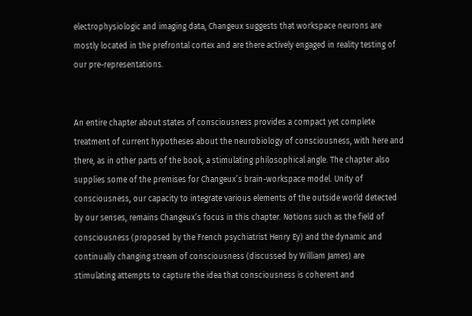electrophysiologic and imaging data, Changeux suggests that workspace neurons are mostly located in the prefrontal cortex and are there actively engaged in reality testing of our pre-representations.


An entire chapter about states of consciousness provides a compact yet complete treatment of current hypotheses about the neurobiology of consciousness, with here and there, as in other parts of the book, a stimulating philosophical angle. The chapter also supplies some of the premises for Changeux’s brain-workspace model. Unity of consciousness, our capacity to integrate various elements of the outside world detected by our senses, remains Changeux’s focus in this chapter. Notions such as the field of consciousness (proposed by the French psychiatrist Henry Ey) and the dynamic and continually changing stream of consciousness (discussed by William James) are stimulating attempts to capture the idea that consciousness is coherent and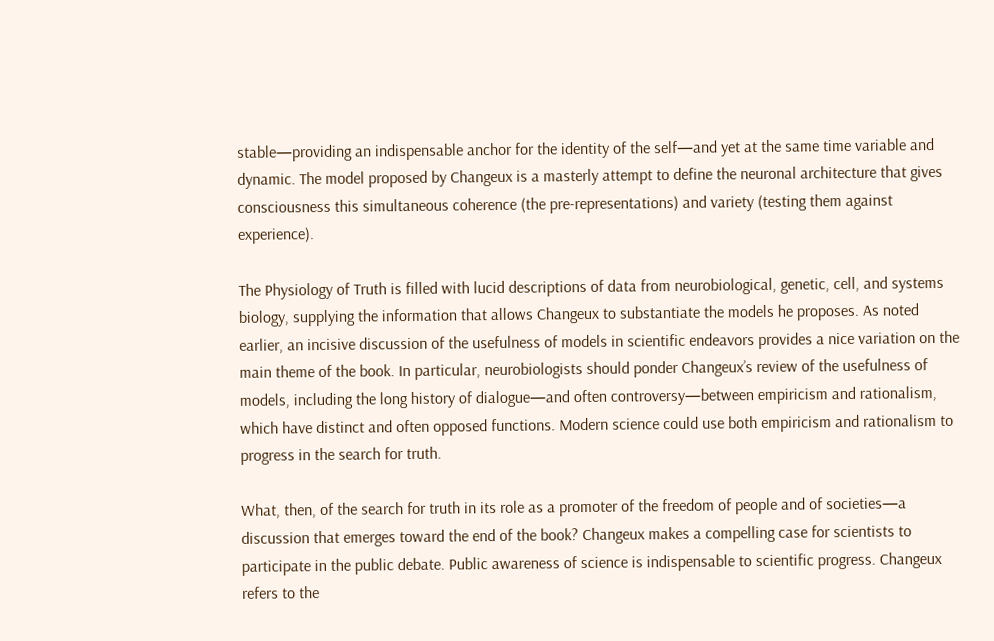stable—providing an indispensable anchor for the identity of the self—and yet at the same time variable and dynamic. The model proposed by Changeux is a masterly attempt to define the neuronal architecture that gives consciousness this simultaneous coherence (the pre-representations) and variety (testing them against experience).

The Physiology of Truth is filled with lucid descriptions of data from neurobiological, genetic, cell, and systems biology, supplying the information that allows Changeux to substantiate the models he proposes. As noted earlier, an incisive discussion of the usefulness of models in scientific endeavors provides a nice variation on the main theme of the book. In particular, neurobiologists should ponder Changeux’s review of the usefulness of models, including the long history of dialogue—and often controversy—between empiricism and rationalism, which have distinct and often opposed functions. Modern science could use both empiricism and rationalism to progress in the search for truth.

What, then, of the search for truth in its role as a promoter of the freedom of people and of societies—a discussion that emerges toward the end of the book? Changeux makes a compelling case for scientists to participate in the public debate. Public awareness of science is indispensable to scientific progress. Changeux refers to the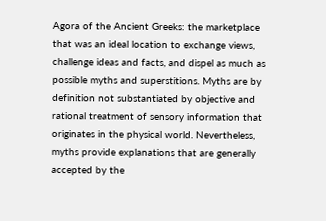Agora of the Ancient Greeks: the marketplace that was an ideal location to exchange views, challenge ideas and facts, and dispel as much as possible myths and superstitions. Myths are by definition not substantiated by objective and rational treatment of sensory information that originates in the physical world. Nevertheless, myths provide explanations that are generally accepted by the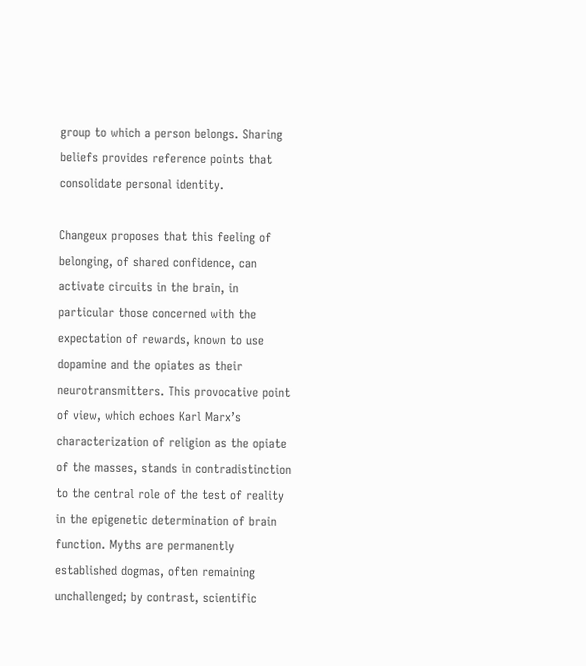group to which a person belongs. Sharing beliefs provides reference points that consolidate personal identity.

Changeux proposes that this feeling of belonging, of shared confidence, can activate circuits in the brain, in particular those concerned with the expectation of rewards, known to use dopamine and the opiates as their neurotransmitters. This provocative point of view, which echoes Karl Marx’s characterization of religion as the opiate of the masses, stands in contradistinction to the central role of the test of reality in the epigenetic determination of brain function. Myths are permanently established dogmas, often remaining unchallenged; by contrast, scientific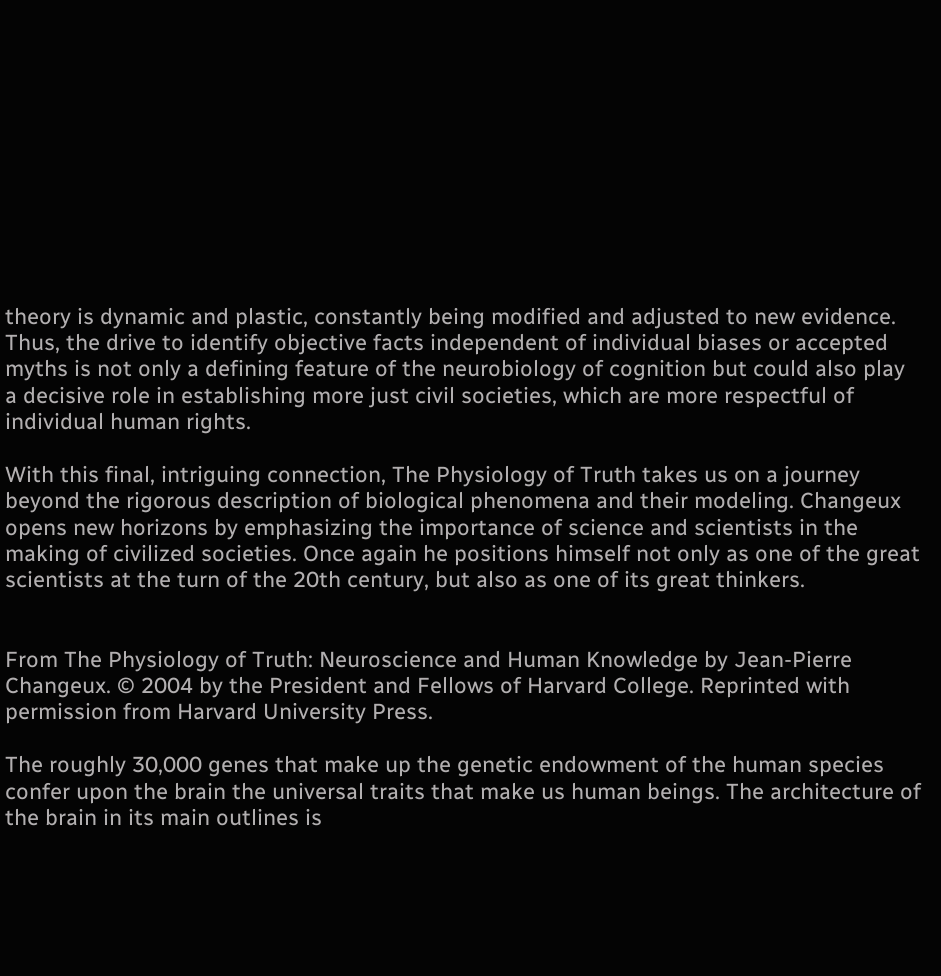theory is dynamic and plastic, constantly being modified and adjusted to new evidence. Thus, the drive to identify objective facts independent of individual biases or accepted myths is not only a defining feature of the neurobiology of cognition but could also play a decisive role in establishing more just civil societies, which are more respectful of individual human rights.

With this final, intriguing connection, The Physiology of Truth takes us on a journey beyond the rigorous description of biological phenomena and their modeling. Changeux opens new horizons by emphasizing the importance of science and scientists in the making of civilized societies. Once again he positions himself not only as one of the great scientists at the turn of the 20th century, but also as one of its great thinkers.


From The Physiology of Truth: Neuroscience and Human Knowledge by Jean-Pierre Changeux. © 2004 by the President and Fellows of Harvard College. Reprinted with permission from Harvard University Press.

The roughly 30,000 genes that make up the genetic endowment of the human species confer upon the brain the universal traits that make us human beings. The architecture of the brain in its main outlines is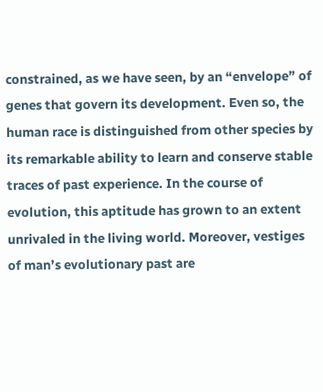constrained, as we have seen, by an “envelope” of genes that govern its development. Even so, the human race is distinguished from other species by its remarkable ability to learn and conserve stable traces of past experience. In the course of evolution, this aptitude has grown to an extent unrivaled in the living world. Moreover, vestiges of man’s evolutionary past are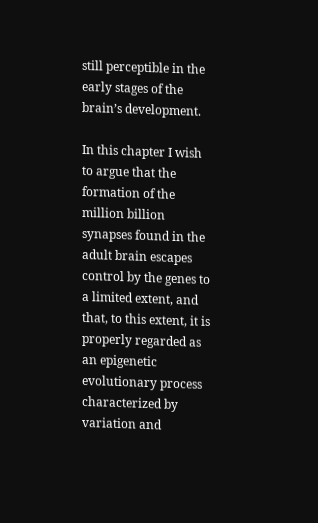still perceptible in the early stages of the brain’s development.

In this chapter I wish to argue that the formation of the million billion synapses found in the adult brain escapes control by the genes to a limited extent, and that, to this extent, it is properly regarded as an epigenetic evolutionary process characterized by variation and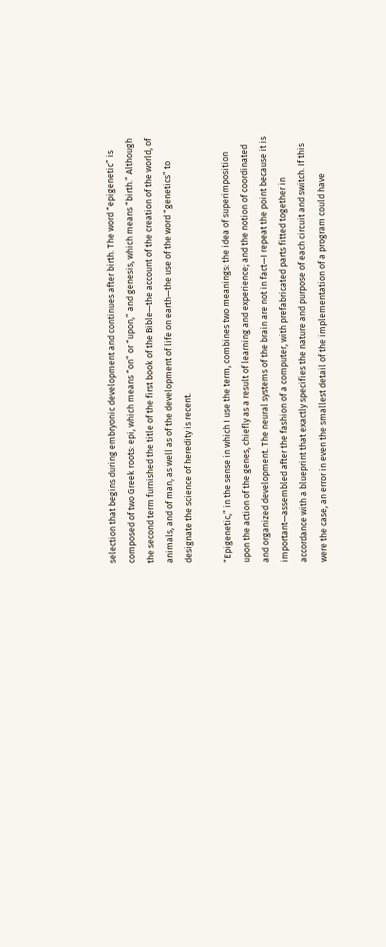selection that begins during embryonic development and continues after birth. The word “epigenetic” is composed of two Greek roots: epi, which means “on” or “upon,” and genesis, which means “birth.” Although the second term furnished the title of the first book of the Bible—the account of the creation of the world, of animals, and of man, as well as of the development of life on earth—the use of the word “genetics” to designate the science of heredity is recent.

“Epigenetic,” in the sense in which I use the term, combines two meanings: the idea of superimposition upon the action of the genes, chiefly as a result of learning and experience; and the notion of coordinated and organized development. The neural systems of the brain are not in fact—I repeat the point because it is important—assembled after the fashion of a computer, with prefabricated parts fitted together in accordance with a blueprint that exactly specifies the nature and purpose of each circuit and switch. If this were the case, an error in even the smallest detail of the implementation of a program could have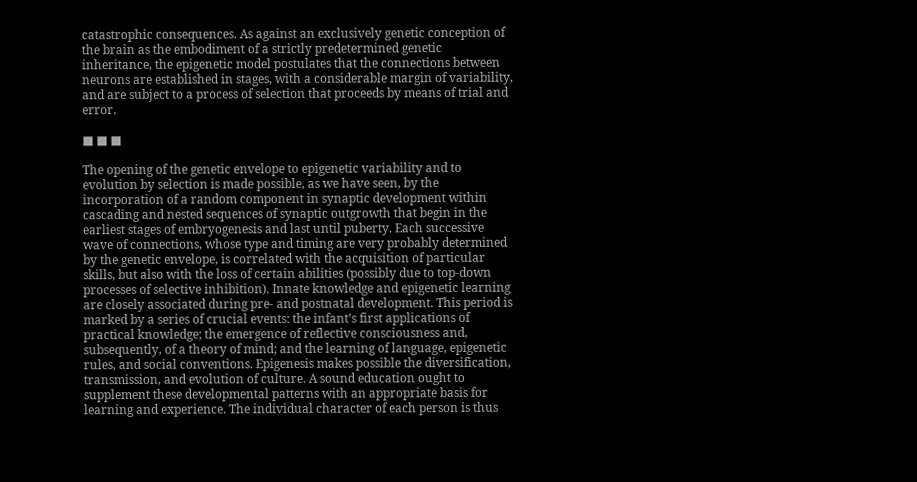catastrophic consequences. As against an exclusively genetic conception of the brain as the embodiment of a strictly predetermined genetic inheritance, the epigenetic model postulates that the connections between neurons are established in stages, with a considerable margin of variability, and are subject to a process of selection that proceeds by means of trial and error.

■ ■ ■

The opening of the genetic envelope to epigenetic variability and to evolution by selection is made possible, as we have seen, by the incorporation of a random component in synaptic development within cascading and nested sequences of synaptic outgrowth that begin in the earliest stages of embryogenesis and last until puberty. Each successive wave of connections, whose type and timing are very probably determined by the genetic envelope, is correlated with the acquisition of particular skills, but also with the loss of certain abilities (possibly due to top-down processes of selective inhibition). Innate knowledge and epigenetic learning are closely associated during pre- and postnatal development. This period is marked by a series of crucial events: the infant’s first applications of practical knowledge; the emergence of reflective consciousness and, subsequently, of a theory of mind; and the learning of language, epigenetic rules, and social conventions. Epigenesis makes possible the diversification, transmission, and evolution of culture. A sound education ought to supplement these developmental patterns with an appropriate basis for learning and experience. The individual character of each person is thus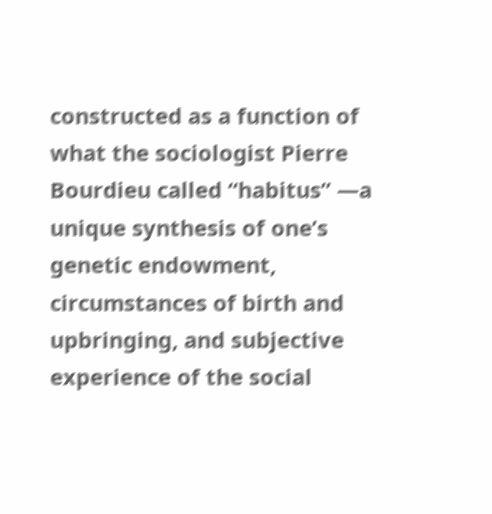constructed as a function of what the sociologist Pierre Bourdieu called “habitus” —a unique synthesis of one’s genetic endowment, circumstances of birth and upbringing, and subjective experience of the social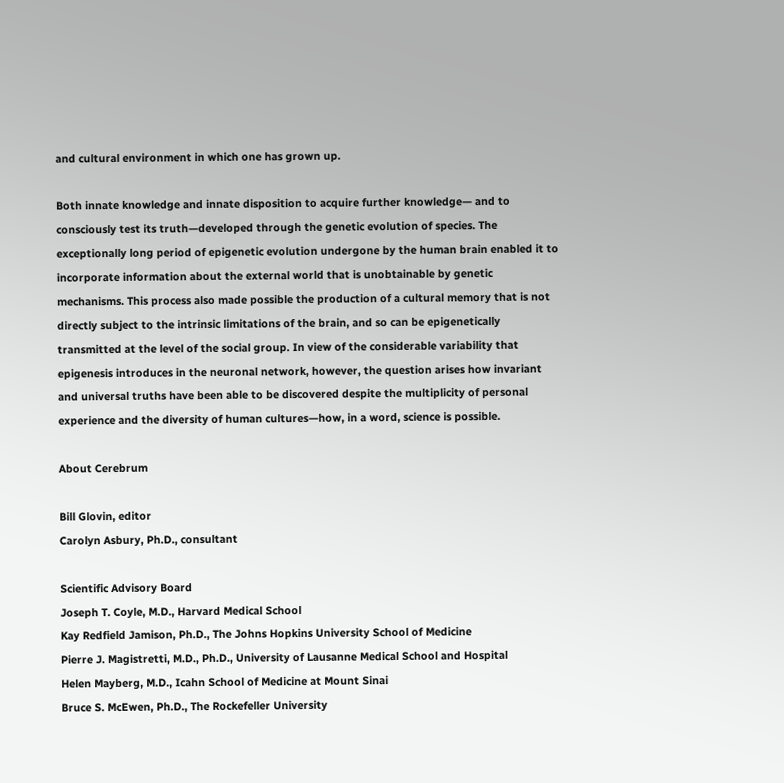and cultural environment in which one has grown up.

Both innate knowledge and innate disposition to acquire further knowledge— and to consciously test its truth—developed through the genetic evolution of species. The exceptionally long period of epigenetic evolution undergone by the human brain enabled it to incorporate information about the external world that is unobtainable by genetic mechanisms. This process also made possible the production of a cultural memory that is not directly subject to the intrinsic limitations of the brain, and so can be epigenetically transmitted at the level of the social group. In view of the considerable variability that epigenesis introduces in the neuronal network, however, the question arises how invariant and universal truths have been able to be discovered despite the multiplicity of personal experience and the diversity of human cultures—how, in a word, science is possible.

About Cerebrum

Bill Glovin, editor
Carolyn Asbury, Ph.D., consultant

Scientific Advisory Board
Joseph T. Coyle, M.D., Harvard Medical School
Kay Redfield Jamison, Ph.D., The Johns Hopkins University School of Medicine
Pierre J. Magistretti, M.D., Ph.D., University of Lausanne Medical School and Hospital
Helen Mayberg, M.D., Icahn School of Medicine at Mount Sinai
Bruce S. McEwen, Ph.D., The Rockefeller University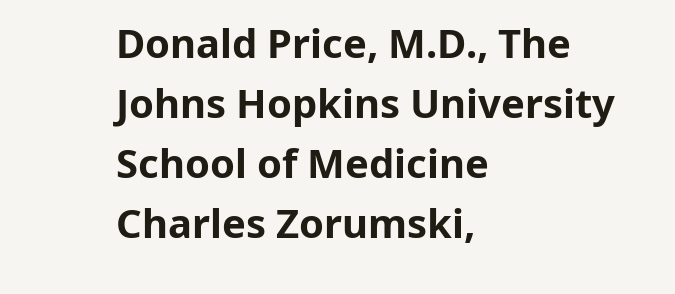Donald Price, M.D., The Johns Hopkins University School of Medicine
Charles Zorumski,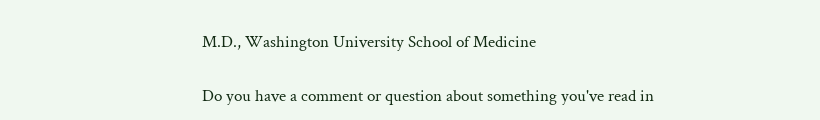M.D., Washington University School of Medicine

Do you have a comment or question about something you've read in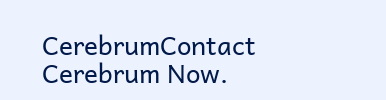CerebrumContact Cerebrum Now.